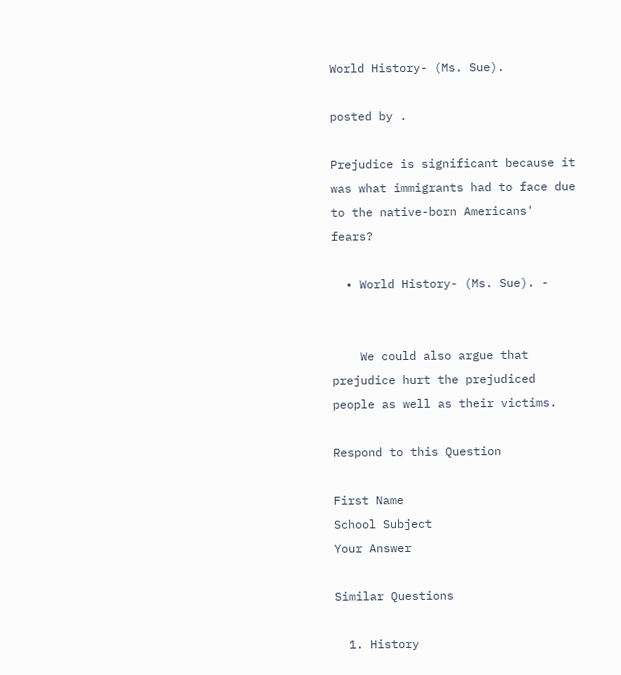World History- (Ms. Sue).

posted by .

Prejudice is significant because it was what immigrants had to face due to the native-born Americans' fears?

  • World History- (Ms. Sue). -


    We could also argue that prejudice hurt the prejudiced people as well as their victims.

Respond to this Question

First Name
School Subject
Your Answer

Similar Questions

  1. History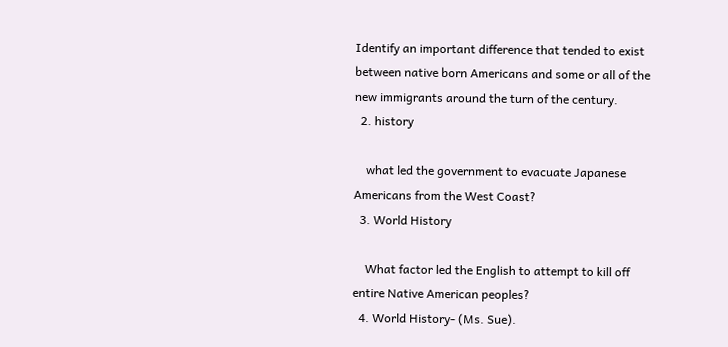Identify an important difference that tended to exist between native born Americans and some or all of the new immigrants around the turn of the century.
  2. history

    what led the government to evacuate Japanese Americans from the West Coast?
  3. World History

    What factor led the English to attempt to kill off entire Native American peoples?
  4. World History- (Ms. Sue).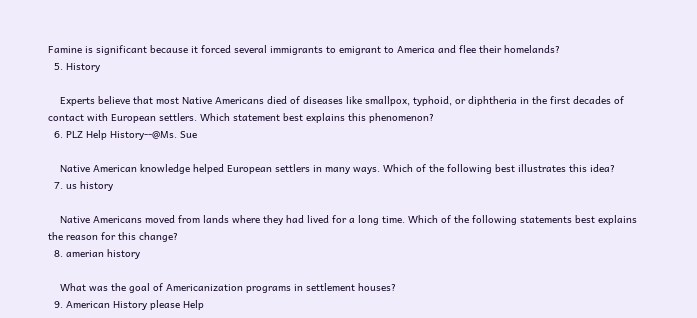Famine is significant because it forced several immigrants to emigrant to America and flee their homelands?
  5. History

    Experts believe that most Native Americans died of diseases like smallpox, typhoid, or diphtheria in the first decades of contact with European settlers. Which statement best explains this phenomenon?
  6. PLZ Help History--@Ms. Sue

    Native American knowledge helped European settlers in many ways. Which of the following best illustrates this idea?
  7. us history

    Native Americans moved from lands where they had lived for a long time. Which of the following statements best explains the reason for this change?
  8. amerian history

    What was the goal of Americanization programs in settlement houses?
  9. American History please Help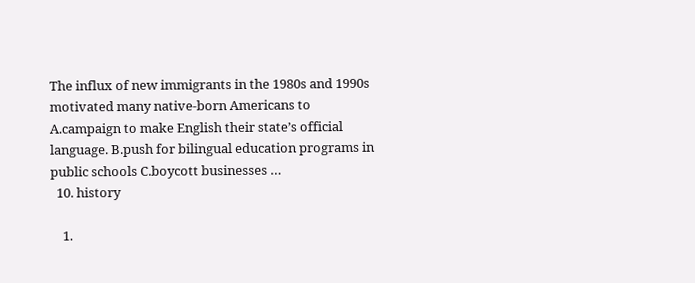The influx of new immigrants in the 1980s and 1990s motivated many native-born Americans to A.campaign to make English their state’s official language. B.push for bilingual education programs in public schools C.boycott businesses …
  10. history

    1.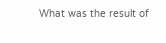What was the result of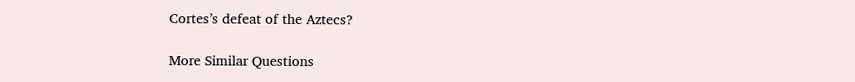Cortes’s defeat of the Aztecs?

More Similar Questions